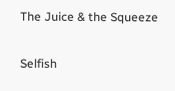The Juice & the Squeeze

Selfish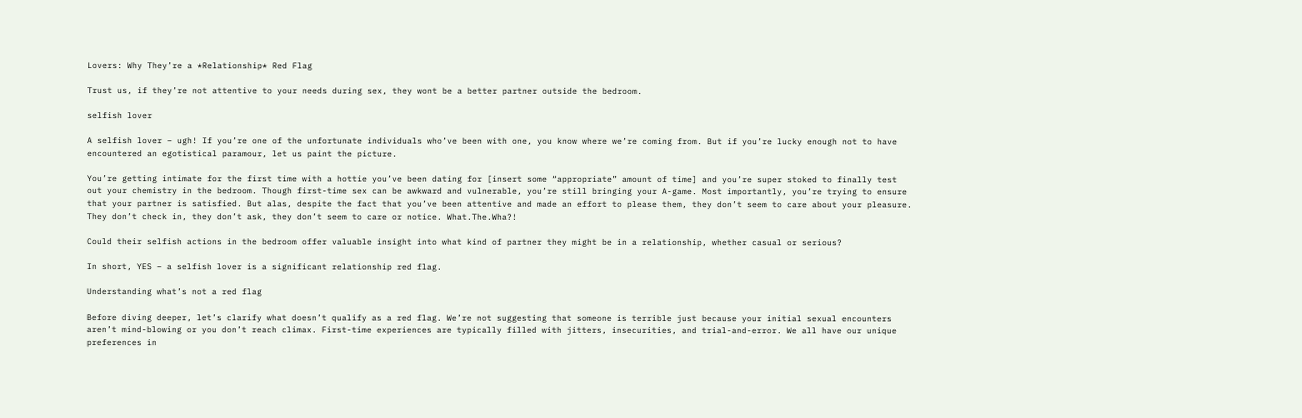Lovers: Why They’re a *Relationship* Red Flag

Trust us, if they’re not attentive to your needs during sex, they wont be a better partner outside the bedroom.

selfish lover

A selfish lover – ugh! If you’re one of the unfortunate individuals who’ve been with one, you know where we’re coming from. But if you’re lucky enough not to have encountered an egotistical paramour, let us paint the picture.

You’re getting intimate for the first time with a hottie you’ve been dating for [insert some “appropriate” amount of time] and you’re super stoked to finally test out your chemistry in the bedroom. Though first-time sex can be awkward and vulnerable, you’re still bringing your A-game. Most importantly, you’re trying to ensure that your partner is satisfied. But alas, despite the fact that you’ve been attentive and made an effort to please them, they don’t seem to care about your pleasure. They don’t check in, they don’t ask, they don’t seem to care or notice. What.The.Wha?!

Could their selfish actions in the bedroom offer valuable insight into what kind of partner they might be in a relationship, whether casual or serious?

In short, YES – a selfish lover is a significant relationship red flag.

Understanding what’s not a red flag

Before diving deeper, let’s clarify what doesn’t qualify as a red flag. We’re not suggesting that someone is terrible just because your initial sexual encounters aren’t mind-blowing or you don’t reach climax. First-time experiences are typically filled with jitters, insecurities, and trial-and-error. We all have our unique preferences in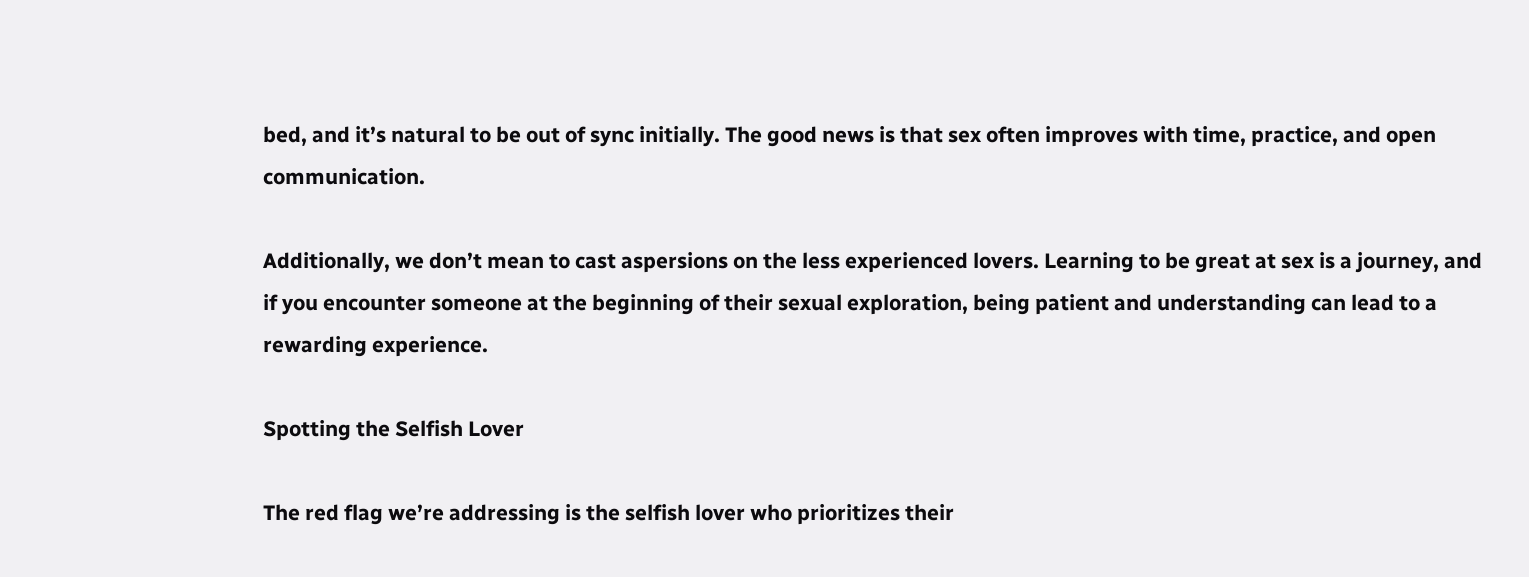bed, and it’s natural to be out of sync initially. The good news is that sex often improves with time, practice, and open communication.

Additionally, we don’t mean to cast aspersions on the less experienced lovers. Learning to be great at sex is a journey, and if you encounter someone at the beginning of their sexual exploration, being patient and understanding can lead to a rewarding experience.

Spotting the Selfish Lover

The red flag we’re addressing is the selfish lover who prioritizes their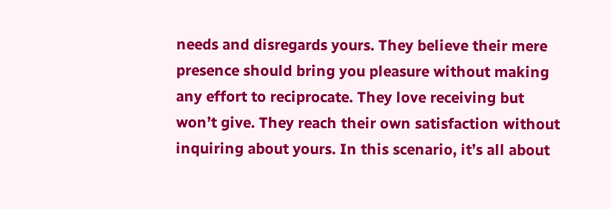needs and disregards yours. They believe their mere presence should bring you pleasure without making any effort to reciprocate. They love receiving but won’t give. They reach their own satisfaction without inquiring about yours. In this scenario, it’s all about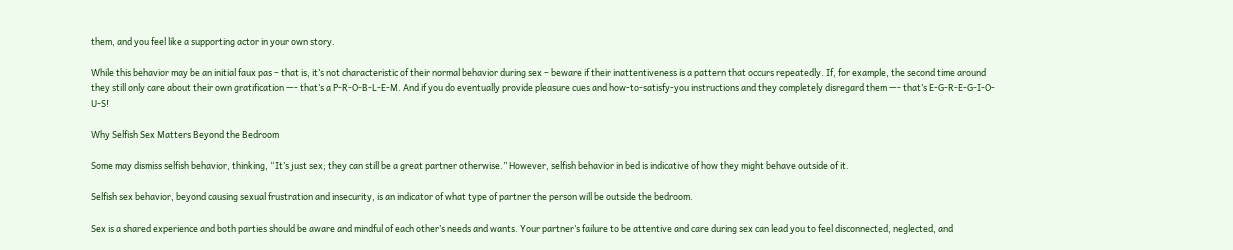them, and you feel like a supporting actor in your own story.

While this behavior may be an initial faux pas – that is, it’s not characteristic of their normal behavior during sex – beware if their inattentiveness is a pattern that occurs repeatedly. If, for example, the second time around they still only care about their own gratification —- that’s a P-R-O-B-L-E-M. And if you do eventually provide pleasure cues and how-to-satisfy-you instructions and they completely disregard them —- that’s E-G-R-E-G-I-O-U-S!

Why Selfish Sex Matters Beyond the Bedroom

Some may dismiss selfish behavior, thinking, “It’s just sex; they can still be a great partner otherwise.” However, selfish behavior in bed is indicative of how they might behave outside of it.

Selfish sex behavior, beyond causing sexual frustration and insecurity, is an indicator of what type of partner the person will be outside the bedroom.

Sex is a shared experience and both parties should be aware and mindful of each other’s needs and wants. Your partner’s failure to be attentive and care during sex can lead you to feel disconnected, neglected, and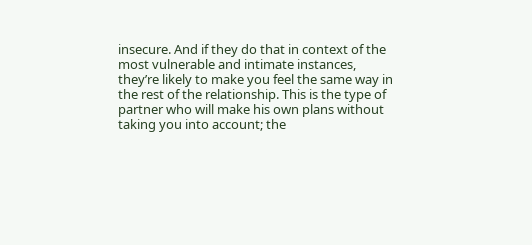insecure. And if they do that in context of the most vulnerable and intimate instances, they’re likely to make you feel the same way in the rest of the relationship. This is the type of partner who will make his own plans without taking you into account; the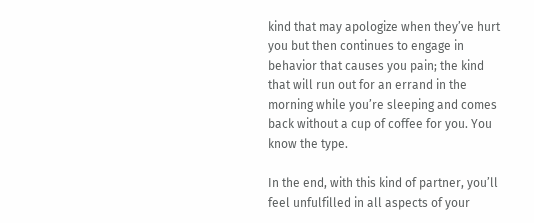kind that may apologize when they’ve hurt you but then continues to engage in behavior that causes you pain; the kind that will run out for an errand in the morning while you’re sleeping and comes back without a cup of coffee for you. You know the type.

In the end, with this kind of partner, you’ll feel unfulfilled in all aspects of your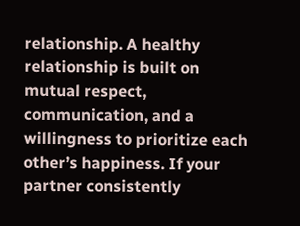relationship. A healthy relationship is built on mutual respect, communication, and a willingness to prioritize each other’s happiness. If your partner consistently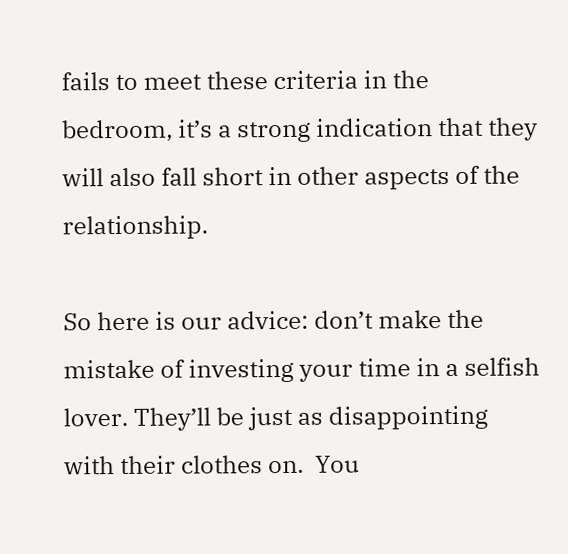fails to meet these criteria in the bedroom, it’s a strong indication that they will also fall short in other aspects of the relationship.

So here is our advice: don’t make the mistake of investing your time in a selfish lover. They’ll be just as disappointing with their clothes on.  You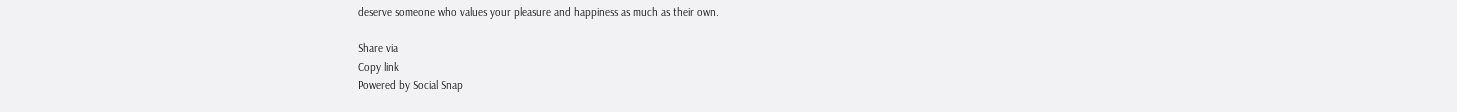deserve someone who values your pleasure and happiness as much as their own.

Share via
Copy link
Powered by Social Snap